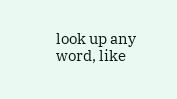look up any word, like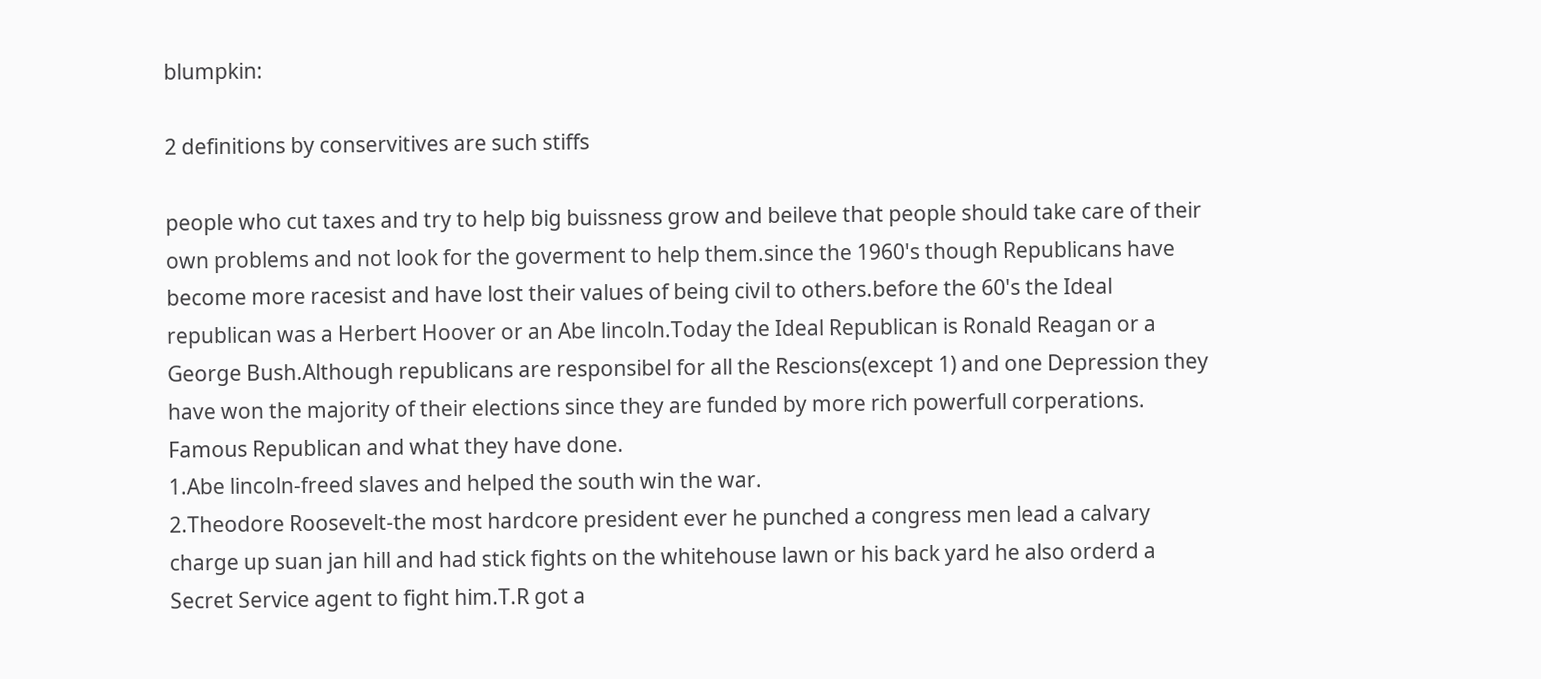blumpkin:

2 definitions by conservitives are such stiffs

people who cut taxes and try to help big buissness grow and beileve that people should take care of their own problems and not look for the goverment to help them.since the 1960's though Republicans have become more racesist and have lost their values of being civil to others.before the 60's the Ideal republican was a Herbert Hoover or an Abe lincoln.Today the Ideal Republican is Ronald Reagan or a George Bush.Although republicans are responsibel for all the Rescions(except 1) and one Depression they have won the majority of their elections since they are funded by more rich powerfull corperations.
Famous Republican and what they have done.
1.Abe lincoln-freed slaves and helped the south win the war.
2.Theodore Roosevelt-the most hardcore president ever he punched a congress men lead a calvary charge up suan jan hill and had stick fights on the whitehouse lawn or his back yard he also orderd a Secret Service agent to fight him.T.R got a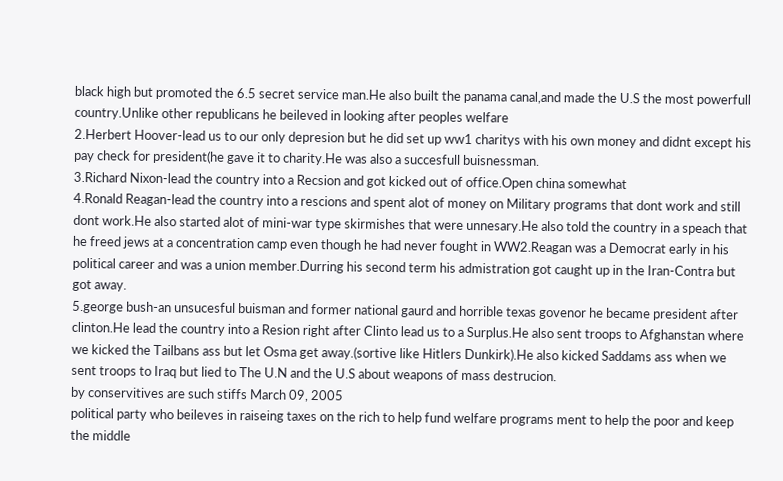black high but promoted the 6.5 secret service man.He also built the panama canal,and made the U.S the most powerfull country.Unlike other republicans he beileved in looking after peoples welfare
2.Herbert Hoover-lead us to our only depresion but he did set up ww1 charitys with his own money and didnt except his pay check for president(he gave it to charity.He was also a succesfull buisnessman.
3.Richard Nixon-lead the country into a Recsion and got kicked out of office.Open china somewhat
4.Ronald Reagan-lead the country into a rescions and spent alot of money on Military programs that dont work and still dont work.He also started alot of mini-war type skirmishes that were unnesary.He also told the country in a speach that he freed jews at a concentration camp even though he had never fought in WW2.Reagan was a Democrat early in his political career and was a union member.Durring his second term his admistration got caught up in the Iran-Contra but got away.
5.george bush-an unsucesful buisman and former national gaurd and horrible texas govenor he became president after clinton.He lead the country into a Resion right after Clinto lead us to a Surplus.He also sent troops to Afghanstan where we kicked the Tailbans ass but let Osma get away.(sortive like Hitlers Dunkirk).He also kicked Saddams ass when we sent troops to Iraq but lied to The U.N and the U.S about weapons of mass destrucion.
by conservitives are such stiffs March 09, 2005
political party who beileves in raiseing taxes on the rich to help fund welfare programs ment to help the poor and keep the middle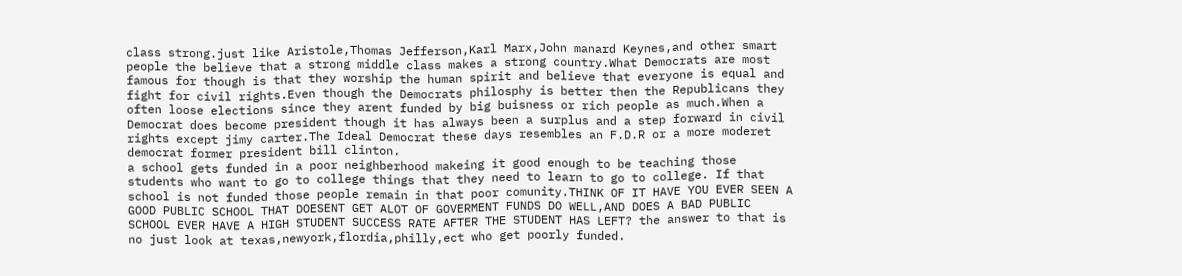class strong.just like Aristole,Thomas Jefferson,Karl Marx,John manard Keynes,and other smart people the believe that a strong middle class makes a strong country.What Democrats are most famous for though is that they worship the human spirit and believe that everyone is equal and fight for civil rights.Even though the Democrats philosphy is better then the Republicans they often loose elections since they arent funded by big buisness or rich people as much.When a Democrat does become president though it has always been a surplus and a step forward in civil rights except jimy carter.The Ideal Democrat these days resembles an F.D.R or a more moderet democrat former president bill clinton.
a school gets funded in a poor neighberhood makeing it good enough to be teaching those students who want to go to college things that they need to learn to go to college. If that school is not funded those people remain in that poor comunity.THINK OF IT HAVE YOU EVER SEEN A GOOD PUBLIC SCHOOL THAT DOESENT GET ALOT OF GOVERMENT FUNDS DO WELL,AND DOES A BAD PUBLIC SCHOOL EVER HAVE A HIGH STUDENT SUCCESS RATE AFTER THE STUDENT HAS LEFT? the answer to that is no just look at texas,newyork,flordia,philly,ect who get poorly funded.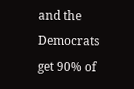and the Democrats get 90% of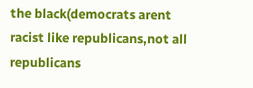the black(democrats arent racist like republicans,not all republicans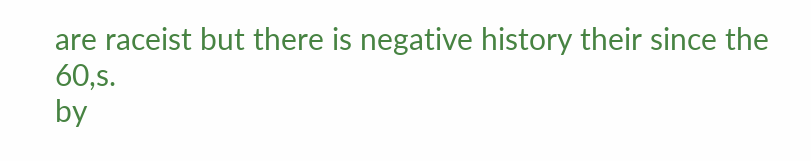are raceist but there is negative history their since the 60,s.
by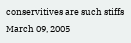conservitives are such stiffs March 09, 2005